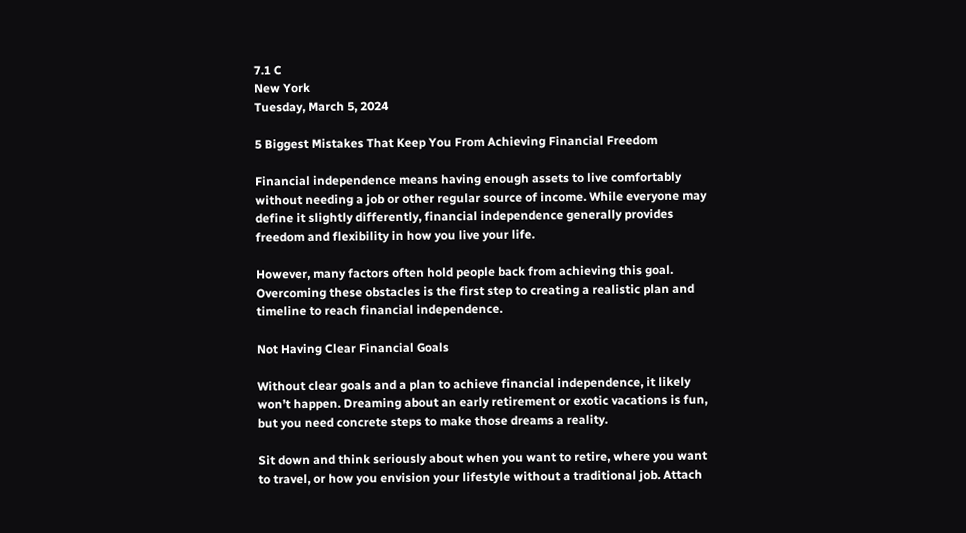7.1 C
New York
Tuesday, March 5, 2024

5 Biggest Mistakes That Keep You From Achieving Financial Freedom

Financial independence means having enough assets to live comfortably without needing a job or other regular source of income. While everyone may define it slightly differently, financial independence generally provides freedom and flexibility in how you live your life.

However, many factors often hold people back from achieving this goal. Overcoming these obstacles is the first step to creating a realistic plan and timeline to reach financial independence.

Not Having Clear Financial Goals

Without clear goals and a plan to achieve financial independence, it likely won’t happen. Dreaming about an early retirement or exotic vacations is fun, but you need concrete steps to make those dreams a reality.

Sit down and think seriously about when you want to retire, where you want to travel, or how you envision your lifestyle without a traditional job. Attach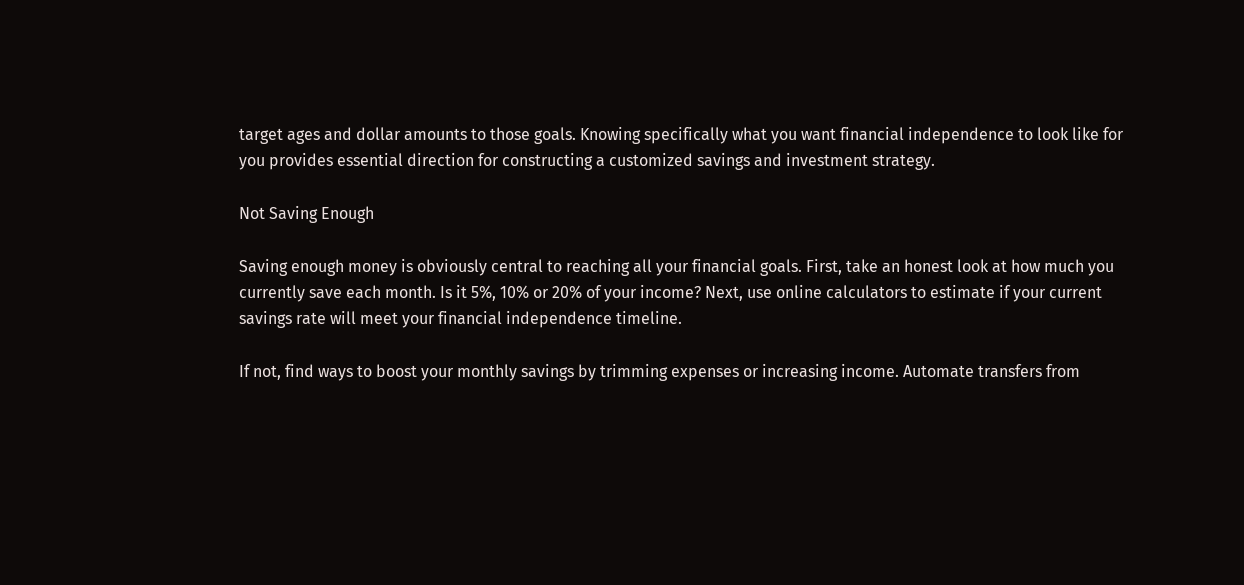target ages and dollar amounts to those goals. Knowing specifically what you want financial independence to look like for you provides essential direction for constructing a customized savings and investment strategy.

Not Saving Enough

Saving enough money is obviously central to reaching all your financial goals. First, take an honest look at how much you currently save each month. Is it 5%, 10% or 20% of your income? Next, use online calculators to estimate if your current savings rate will meet your financial independence timeline.

If not, find ways to boost your monthly savings by trimming expenses or increasing income. Automate transfers from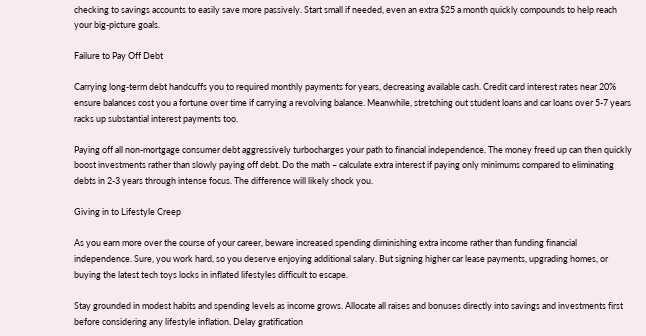checking to savings accounts to easily save more passively. Start small if needed, even an extra $25 a month quickly compounds to help reach your big-picture goals.

Failure to Pay Off Debt

Carrying long-term debt handcuffs you to required monthly payments for years, decreasing available cash. Credit card interest rates near 20% ensure balances cost you a fortune over time if carrying a revolving balance. Meanwhile, stretching out student loans and car loans over 5-7 years racks up substantial interest payments too.

Paying off all non-mortgage consumer debt aggressively turbocharges your path to financial independence. The money freed up can then quickly boost investments rather than slowly paying off debt. Do the math – calculate extra interest if paying only minimums compared to eliminating debts in 2-3 years through intense focus. The difference will likely shock you.

Giving in to Lifestyle Creep

As you earn more over the course of your career, beware increased spending diminishing extra income rather than funding financial independence. Sure, you work hard, so you deserve enjoying additional salary. But signing higher car lease payments, upgrading homes, or buying the latest tech toys locks in inflated lifestyles difficult to escape.

Stay grounded in modest habits and spending levels as income grows. Allocate all raises and bonuses directly into savings and investments first before considering any lifestyle inflation. Delay gratification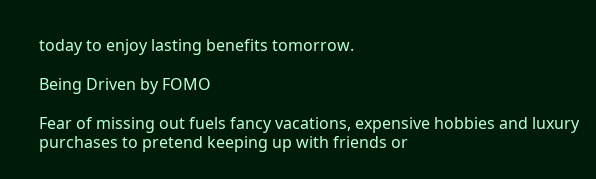today to enjoy lasting benefits tomorrow.

Being Driven by FOMO

Fear of missing out fuels fancy vacations, expensive hobbies and luxury purchases to pretend keeping up with friends or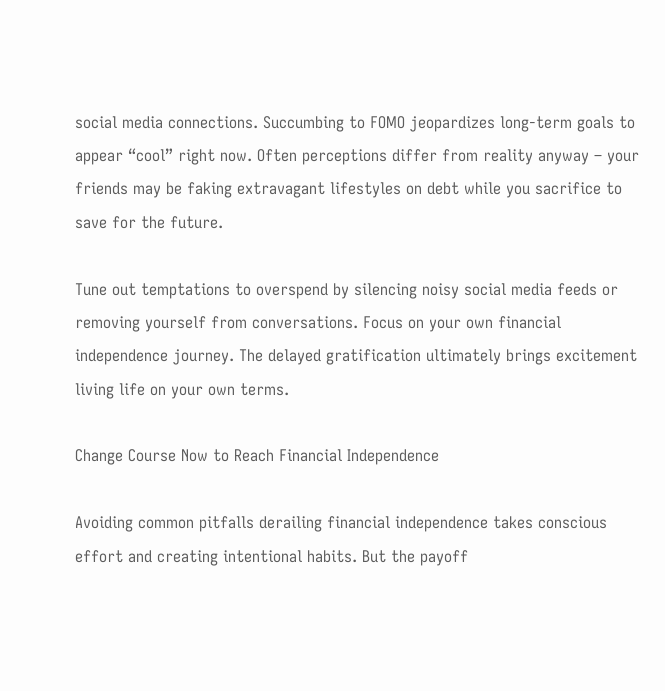social media connections. Succumbing to FOMO jeopardizes long-term goals to appear “cool” right now. Often perceptions differ from reality anyway – your friends may be faking extravagant lifestyles on debt while you sacrifice to save for the future.

Tune out temptations to overspend by silencing noisy social media feeds or removing yourself from conversations. Focus on your own financial independence journey. The delayed gratification ultimately brings excitement living life on your own terms.

Change Course Now to Reach Financial Independence

Avoiding common pitfalls derailing financial independence takes conscious effort and creating intentional habits. But the payoff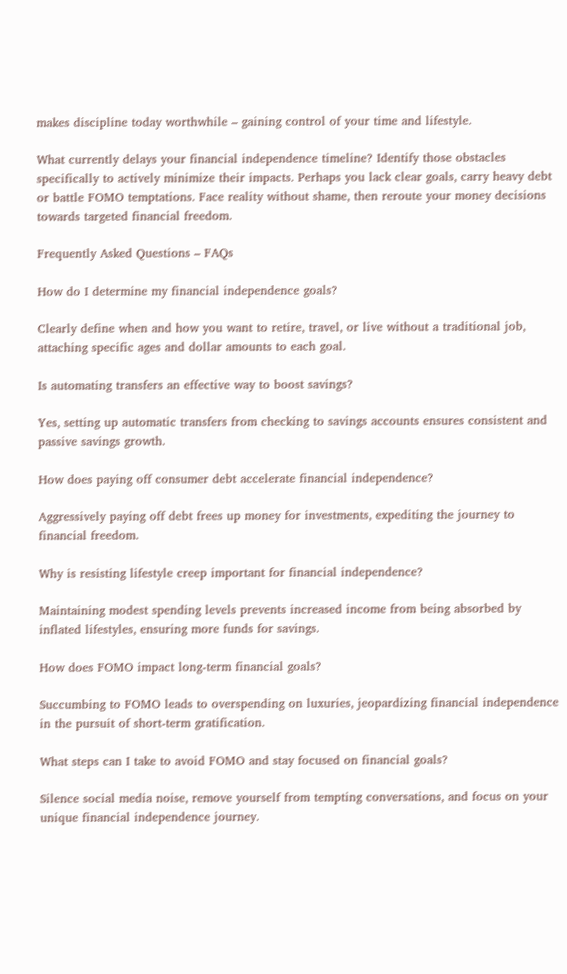makes discipline today worthwhile – gaining control of your time and lifestyle.

What currently delays your financial independence timeline? Identify those obstacles specifically to actively minimize their impacts. Perhaps you lack clear goals, carry heavy debt or battle FOMO temptations. Face reality without shame, then reroute your money decisions towards targeted financial freedom.

Frequently Asked Questions – FAQs

How do I determine my financial independence goals?

Clearly define when and how you want to retire, travel, or live without a traditional job, attaching specific ages and dollar amounts to each goal.

Is automating transfers an effective way to boost savings?

Yes, setting up automatic transfers from checking to savings accounts ensures consistent and passive savings growth.

How does paying off consumer debt accelerate financial independence?

Aggressively paying off debt frees up money for investments, expediting the journey to financial freedom.

Why is resisting lifestyle creep important for financial independence?

Maintaining modest spending levels prevents increased income from being absorbed by inflated lifestyles, ensuring more funds for savings.

How does FOMO impact long-term financial goals?

Succumbing to FOMO leads to overspending on luxuries, jeopardizing financial independence in the pursuit of short-term gratification.

What steps can I take to avoid FOMO and stay focused on financial goals?

Silence social media noise, remove yourself from tempting conversations, and focus on your unique financial independence journey.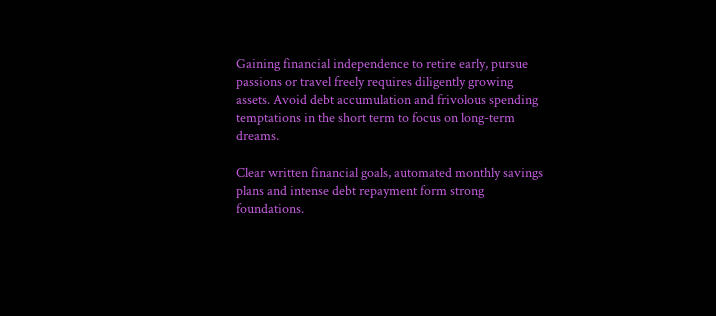Gaining financial independence to retire early, pursue passions or travel freely requires diligently growing assets. Avoid debt accumulation and frivolous spending temptations in the short term to focus on long-term dreams.

Clear written financial goals, automated monthly savings plans and intense debt repayment form strong foundations.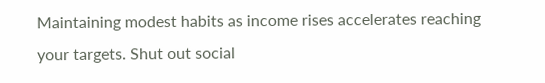Maintaining modest habits as income rises accelerates reaching your targets. Shut out social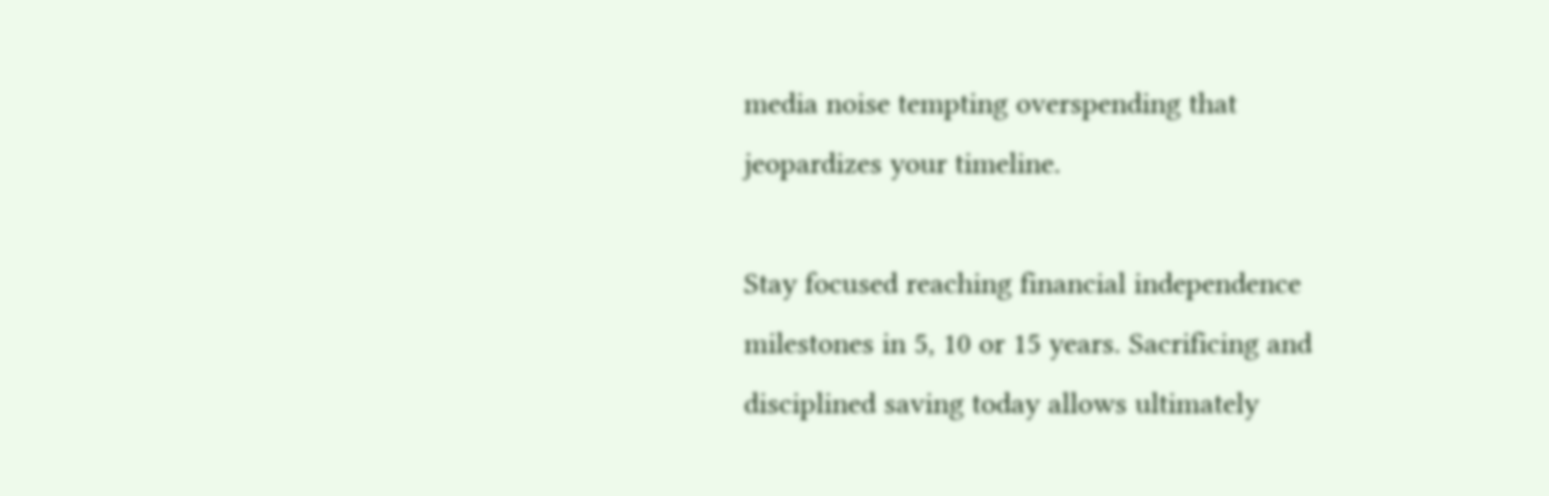media noise tempting overspending that jeopardizes your timeline.

Stay focused reaching financial independence milestones in 5, 10 or 15 years. Sacrificing and disciplined saving today allows ultimately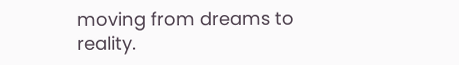moving from dreams to reality.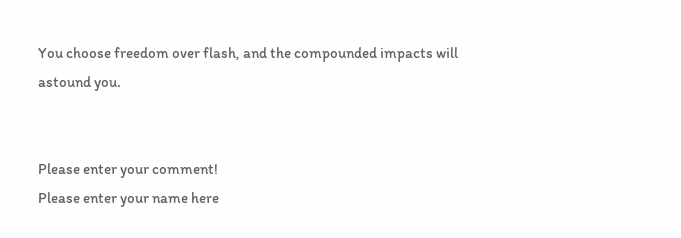You choose freedom over flash, and the compounded impacts will astound you.


Please enter your comment!
Please enter your name here